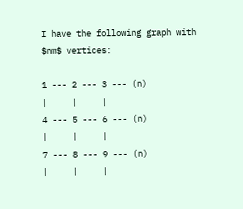I have the following graph with $nm$ vertices:

1 --- 2 --- 3 --- (n)
|     |     |
4 --- 5 --- 6 --- (n)
|     |     |
7 --- 8 --- 9 --- (n)
|     |     |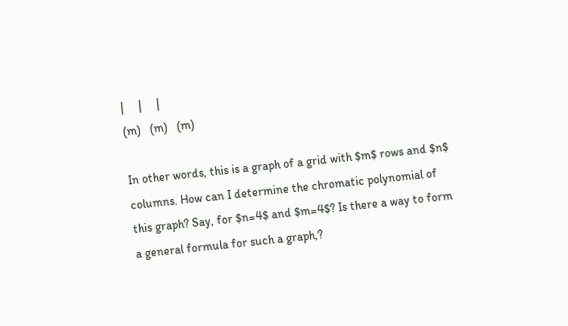|     |     |
(m)   (m)   (m)

In other words, this is a graph of a grid with $m$ rows and $n$ columns. How can I determine the chromatic polynomial of this graph? Say, for $n=4$ and $m=4$? Is there a way to form a general formula for such a graph,?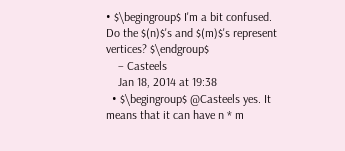• $\begingroup$ I'm a bit confused. Do the $(n)$'s and $(m)$'s represent vertices? $\endgroup$
    – Casteels
    Jan 18, 2014 at 19:38
  • $\begingroup$ @Casteels yes. It means that it can have n * m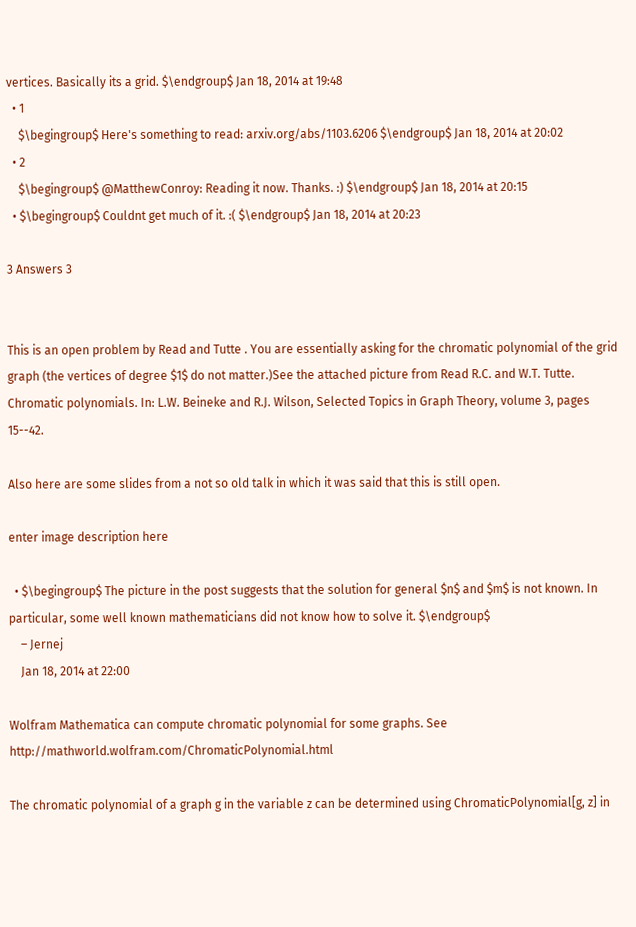vertices. Basically its a grid. $\endgroup$ Jan 18, 2014 at 19:48
  • 1
    $\begingroup$ Here's something to read: arxiv.org/abs/1103.6206 $\endgroup$ Jan 18, 2014 at 20:02
  • 2
    $\begingroup$ @MatthewConroy: Reading it now. Thanks. :) $\endgroup$ Jan 18, 2014 at 20:15
  • $\begingroup$ Couldnt get much of it. :( $\endgroup$ Jan 18, 2014 at 20:23

3 Answers 3


This is an open problem by Read and Tutte . You are essentially asking for the chromatic polynomial of the grid graph (the vertices of degree $1$ do not matter.)See the attached picture from Read R.C. and W.T. Tutte. Chromatic polynomials. In: L.W. Beineke and R.J. Wilson, Selected Topics in Graph Theory, volume 3, pages 15--42.

Also here are some slides from a not so old talk in which it was said that this is still open.

enter image description here

  • $\begingroup$ The picture in the post suggests that the solution for general $n$ and $m$ is not known. In particular, some well known mathematicians did not know how to solve it. $\endgroup$
    – Jernej
    Jan 18, 2014 at 22:00

Wolfram Mathematica can compute chromatic polynomial for some graphs. See http://mathworld.wolfram.com/ChromaticPolynomial.html

The chromatic polynomial of a graph g in the variable z can be determined using ChromaticPolynomial[g, z] in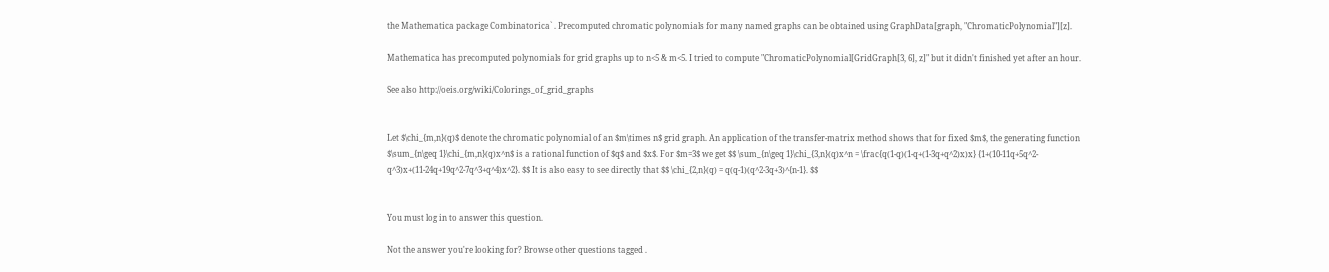the Mathematica package Combinatorica` . Precomputed chromatic polynomials for many named graphs can be obtained using GraphData[graph, "ChromaticPolynomial"][z].

Mathematica has precomputed polynomials for grid graphs up to n<5 & m<5. I tried to compute "ChromaticPolynomial[GridGraph[3, 6], z]" but it didn't finished yet after an hour.

See also http://oeis.org/wiki/Colorings_of_grid_graphs


Let $\chi_{m,n}(q)$ denote the chromatic polynomial of an $m\times n$ grid graph. An application of the transfer-matrix method shows that for fixed $m$, the generating function $\sum_{n\geq 1}\chi_{m,n}(q)x^n$ is a rational function of $q$ and $x$. For $m=3$ we get $$ \sum_{n\geq 1}\chi_{3,n}(q)x^n = \frac{q(1-q)(1-q+(1-3q+q^2)x)x} {1+(10-11q+5q^2-q^3)x+(11-24q+19q^2-7q^3+q^4)x^2}. $$ It is also easy to see directly that $$ \chi_{2,n}(q) = q(q-1)(q^2-3q+3)^{n-1}. $$


You must log in to answer this question.

Not the answer you're looking for? Browse other questions tagged .